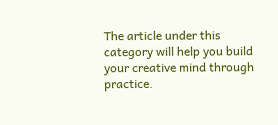The article under this category will help you build your creative mind through practice.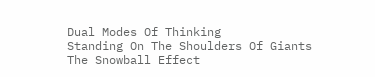Dual Modes Of Thinking
Standing On The Shoulders Of Giants
The Snowball Effect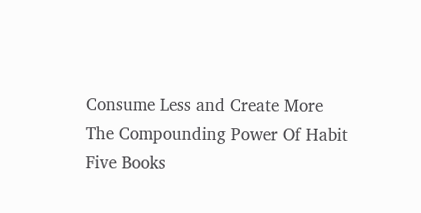Consume Less and Create More
The Compounding Power Of Habit
Five Books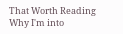That Worth Reading
Why I'm into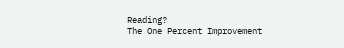Reading?
The One Percent Improvement